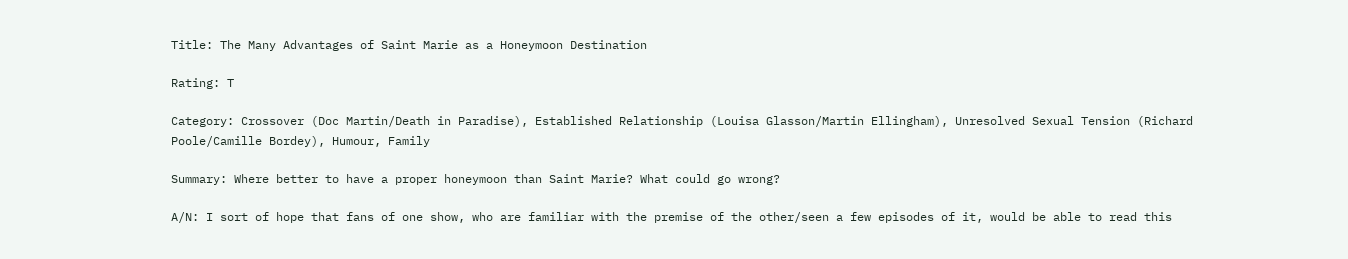Title: The Many Advantages of Saint Marie as a Honeymoon Destination

Rating: T

Category: Crossover (Doc Martin/Death in Paradise), Established Relationship (Louisa Glasson/Martin Ellingham), Unresolved Sexual Tension (Richard Poole/Camille Bordey), Humour, Family

Summary: Where better to have a proper honeymoon than Saint Marie? What could go wrong?

A/N: I sort of hope that fans of one show, who are familiar with the premise of the other/seen a few episodes of it, would be able to read this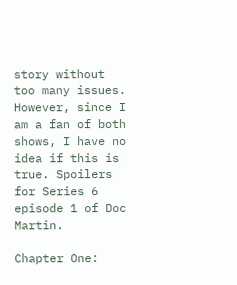story without too many issues. However, since I am a fan of both shows, I have no idea if this is true. Spoilers for Series 6 episode 1 of Doc Martin.

Chapter One: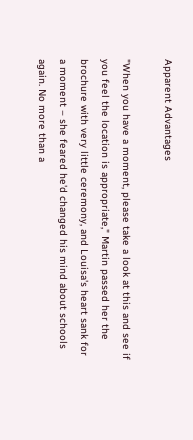Apparent Advantages

"When you have a moment, please take a look at this and see if you feel the location is appropriate," Martin passed her the brochure with very little ceremony, and Louisa's heart sank for a moment – she feared he'd changed his mind about schools again. No more than a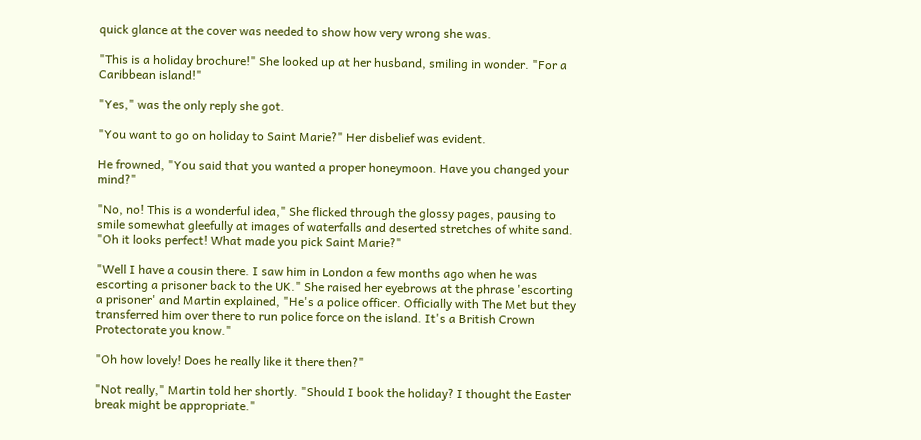quick glance at the cover was needed to show how very wrong she was.

"This is a holiday brochure!" She looked up at her husband, smiling in wonder. "For a Caribbean island!"

"Yes," was the only reply she got.

"You want to go on holiday to Saint Marie?" Her disbelief was evident.

He frowned, "You said that you wanted a proper honeymoon. Have you changed your mind?"

"No, no! This is a wonderful idea," She flicked through the glossy pages, pausing to smile somewhat gleefully at images of waterfalls and deserted stretches of white sand. "Oh it looks perfect! What made you pick Saint Marie?"

"Well I have a cousin there. I saw him in London a few months ago when he was escorting a prisoner back to the UK." She raised her eyebrows at the phrase 'escorting a prisoner' and Martin explained, "He's a police officer. Officially with The Met but they transferred him over there to run police force on the island. It's a British Crown Protectorate you know."

"Oh how lovely! Does he really like it there then?"

"Not really," Martin told her shortly. "Should I book the holiday? I thought the Easter break might be appropriate."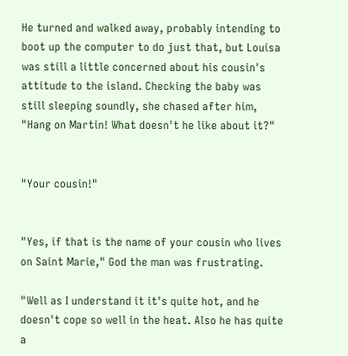He turned and walked away, probably intending to boot up the computer to do just that, but Louisa was still a little concerned about his cousin's attitude to the island. Checking the baby was still sleeping soundly, she chased after him, "Hang on Martin! What doesn't he like about it?"


"Your cousin!"


"Yes, if that is the name of your cousin who lives on Saint Marie," God the man was frustrating.

"Well as I understand it it's quite hot, and he doesn't cope so well in the heat. Also he has quite a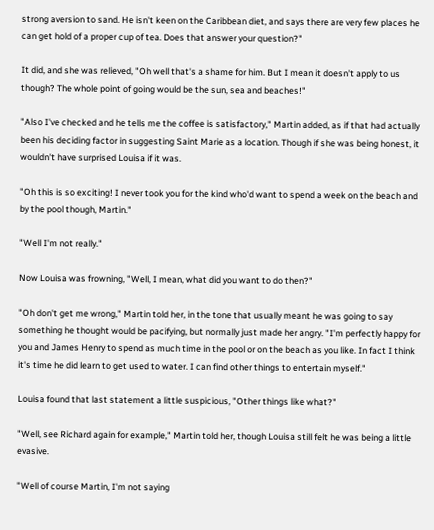strong aversion to sand. He isn't keen on the Caribbean diet, and says there are very few places he can get hold of a proper cup of tea. Does that answer your question?"

It did, and she was relieved, "Oh well that's a shame for him. But I mean it doesn't apply to us though? The whole point of going would be the sun, sea and beaches!"

"Also I've checked and he tells me the coffee is satisfactory," Martin added, as if that had actually been his deciding factor in suggesting Saint Marie as a location. Though if she was being honest, it wouldn't have surprised Louisa if it was.

"Oh this is so exciting! I never took you for the kind who'd want to spend a week on the beach and by the pool though, Martin."

"Well I'm not really."

Now Louisa was frowning, "Well, I mean, what did you want to do then?"

"Oh don't get me wrong," Martin told her, in the tone that usually meant he was going to say something he thought would be pacifying, but normally just made her angry. "I'm perfectly happy for you and James Henry to spend as much time in the pool or on the beach as you like. In fact I think it's time he did learn to get used to water. I can find other things to entertain myself."

Louisa found that last statement a little suspicious, "Other things like what?"

"Well, see Richard again for example," Martin told her, though Louisa still felt he was being a little evasive.

"Well of course Martin, I'm not saying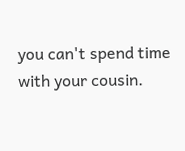you can't spend time with your cousin.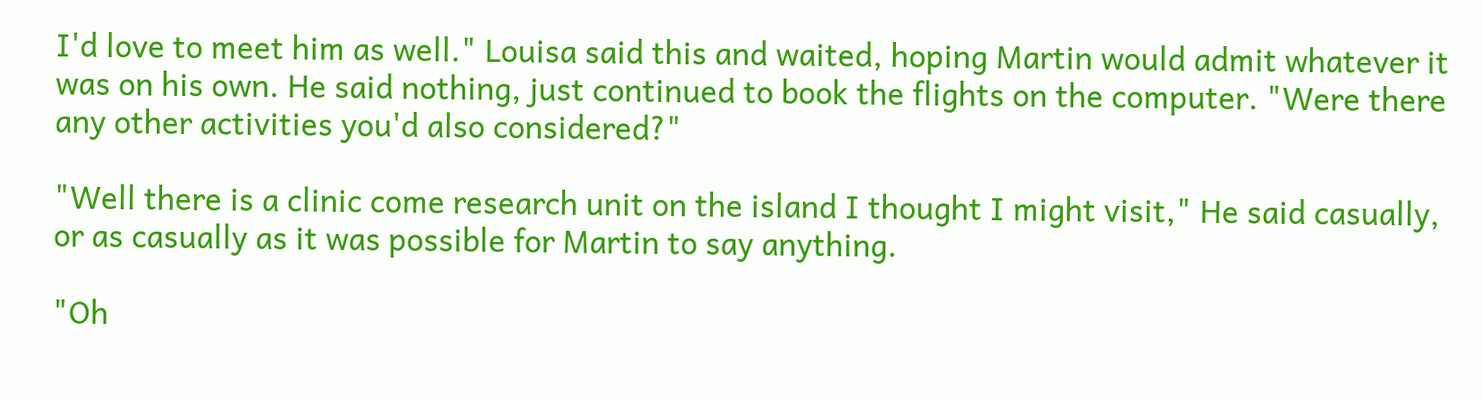I'd love to meet him as well." Louisa said this and waited, hoping Martin would admit whatever it was on his own. He said nothing, just continued to book the flights on the computer. "Were there any other activities you'd also considered?"

"Well there is a clinic come research unit on the island I thought I might visit," He said casually, or as casually as it was possible for Martin to say anything.

"Oh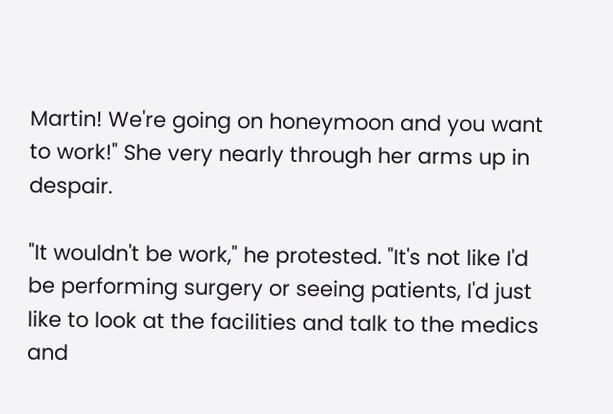Martin! We're going on honeymoon and you want to work!" She very nearly through her arms up in despair.

"It wouldn't be work," he protested. "It's not like I'd be performing surgery or seeing patients, I'd just like to look at the facilities and talk to the medics and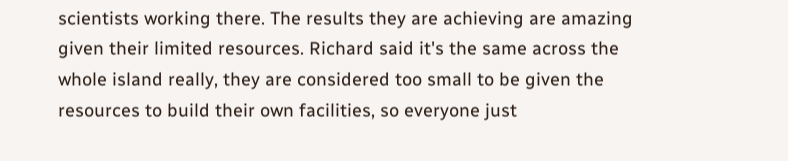scientists working there. The results they are achieving are amazing given their limited resources. Richard said it's the same across the whole island really, they are considered too small to be given the resources to build their own facilities, so everyone just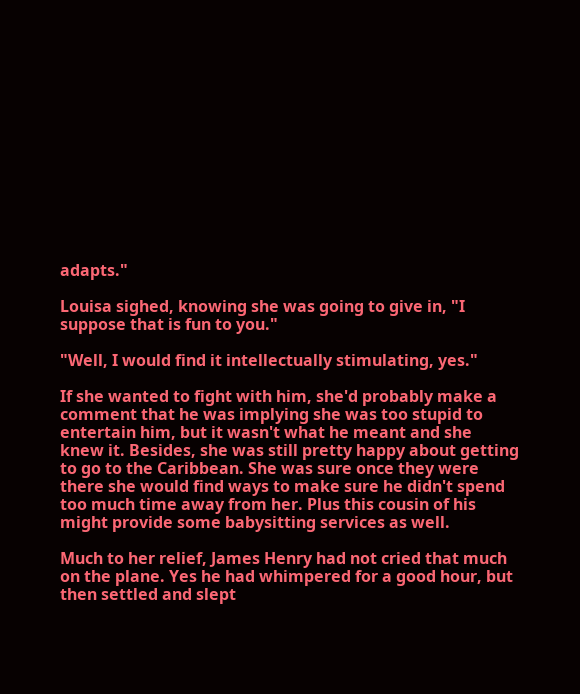adapts."

Louisa sighed, knowing she was going to give in, "I suppose that is fun to you."

"Well, I would find it intellectually stimulating, yes."

If she wanted to fight with him, she'd probably make a comment that he was implying she was too stupid to entertain him, but it wasn't what he meant and she knew it. Besides, she was still pretty happy about getting to go to the Caribbean. She was sure once they were there she would find ways to make sure he didn't spend too much time away from her. Plus this cousin of his might provide some babysitting services as well.

Much to her relief, James Henry had not cried that much on the plane. Yes he had whimpered for a good hour, but then settled and slept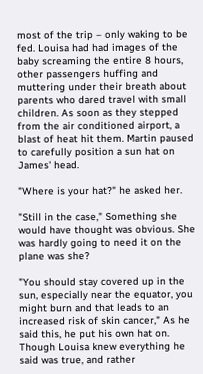most of the trip – only waking to be fed. Louisa had had images of the baby screaming the entire 8 hours, other passengers huffing and muttering under their breath about parents who dared travel with small children. As soon as they stepped from the air conditioned airport, a blast of heat hit them. Martin paused to carefully position a sun hat on James' head.

"Where is your hat?" he asked her.

"Still in the case," Something she would have thought was obvious. She was hardly going to need it on the plane was she?

"You should stay covered up in the sun, especially near the equator, you might burn and that leads to an increased risk of skin cancer," As he said this, he put his own hat on. Though Louisa knew everything he said was true, and rather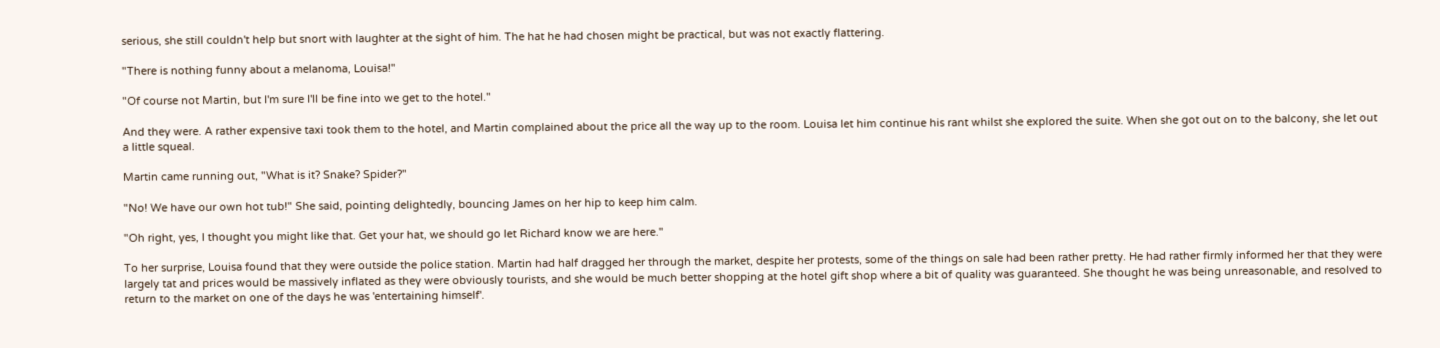serious, she still couldn't help but snort with laughter at the sight of him. The hat he had chosen might be practical, but was not exactly flattering.

"There is nothing funny about a melanoma, Louisa!"

"Of course not Martin, but I'm sure I'll be fine into we get to the hotel."

And they were. A rather expensive taxi took them to the hotel, and Martin complained about the price all the way up to the room. Louisa let him continue his rant whilst she explored the suite. When she got out on to the balcony, she let out a little squeal.

Martin came running out, "What is it? Snake? Spider?"

"No! We have our own hot tub!" She said, pointing delightedly, bouncing James on her hip to keep him calm.

"Oh right, yes, I thought you might like that. Get your hat, we should go let Richard know we are here."

To her surprise, Louisa found that they were outside the police station. Martin had half dragged her through the market, despite her protests, some of the things on sale had been rather pretty. He had rather firmly informed her that they were largely tat and prices would be massively inflated as they were obviously tourists, and she would be much better shopping at the hotel gift shop where a bit of quality was guaranteed. She thought he was being unreasonable, and resolved to return to the market on one of the days he was 'entertaining himself'.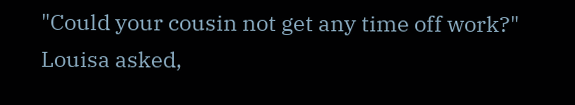"Could your cousin not get any time off work?" Louisa asked,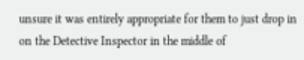unsure it was entirely appropriate for them to just drop in on the Detective Inspector in the middle of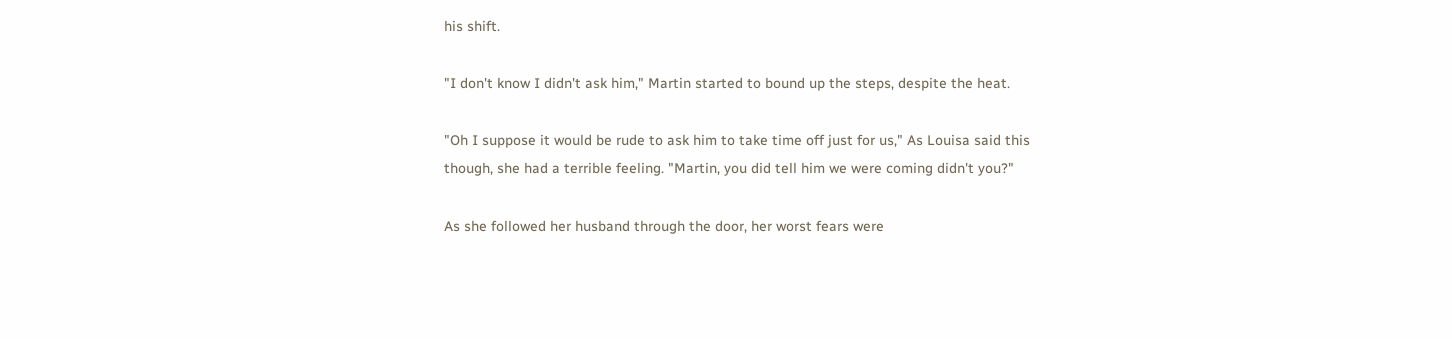his shift.

"I don't know I didn't ask him," Martin started to bound up the steps, despite the heat.

"Oh I suppose it would be rude to ask him to take time off just for us," As Louisa said this though, she had a terrible feeling. "Martin, you did tell him we were coming didn't you?"

As she followed her husband through the door, her worst fears were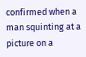confirmed when a man squinting at a picture on a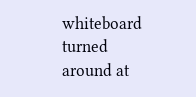whiteboard turned around at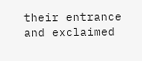their entrance and exclaimed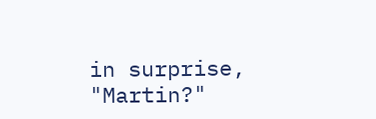in surprise, "Martin?"